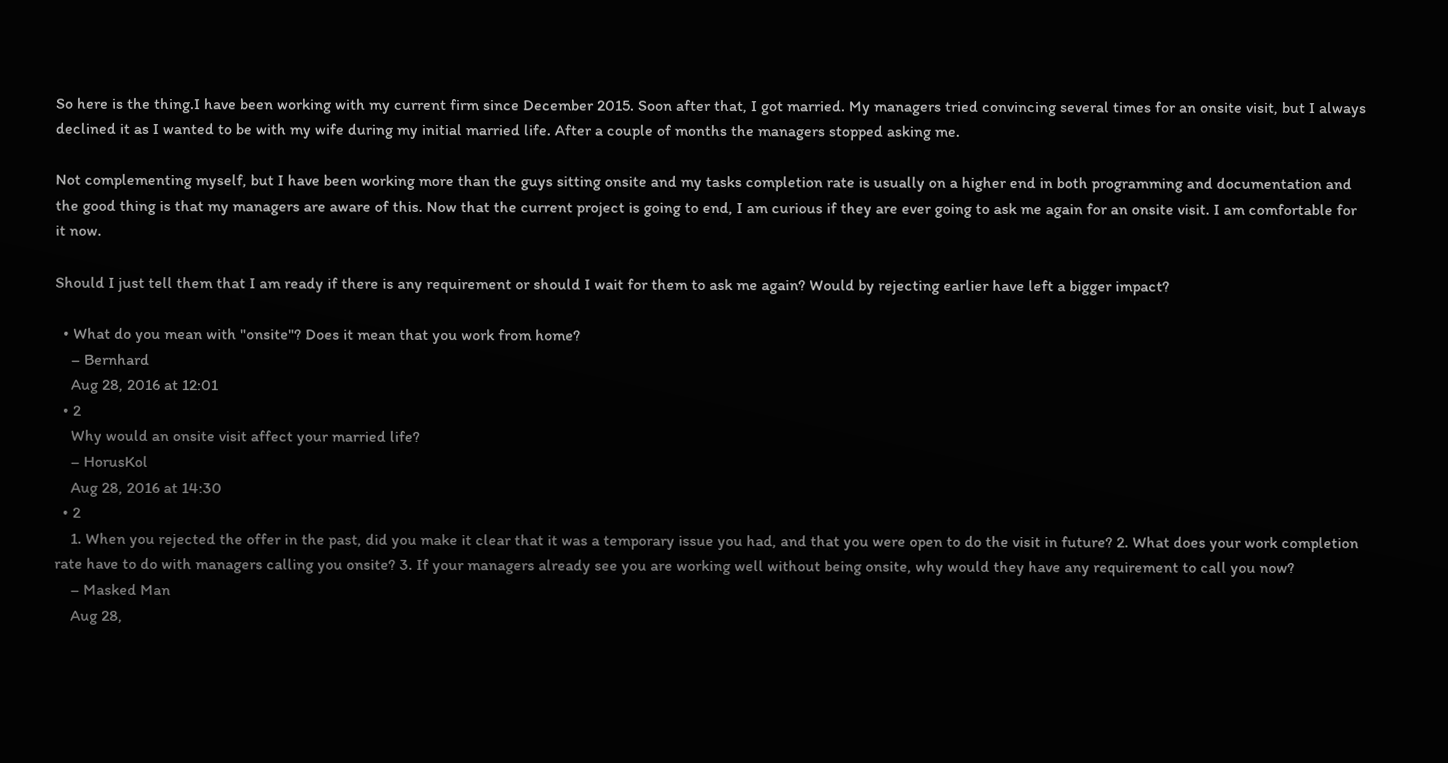So here is the thing.I have been working with my current firm since December 2015. Soon after that, I got married. My managers tried convincing several times for an onsite visit, but I always declined it as I wanted to be with my wife during my initial married life. After a couple of months the managers stopped asking me.

Not complementing myself, but I have been working more than the guys sitting onsite and my tasks completion rate is usually on a higher end in both programming and documentation and the good thing is that my managers are aware of this. Now that the current project is going to end, I am curious if they are ever going to ask me again for an onsite visit. I am comfortable for it now.

Should I just tell them that I am ready if there is any requirement or should I wait for them to ask me again? Would by rejecting earlier have left a bigger impact?

  • What do you mean with "onsite"? Does it mean that you work from home?
    – Bernhard
    Aug 28, 2016 at 12:01
  • 2
    Why would an onsite visit affect your married life?
    – HorusKol
    Aug 28, 2016 at 14:30
  • 2
    1. When you rejected the offer in the past, did you make it clear that it was a temporary issue you had, and that you were open to do the visit in future? 2. What does your work completion rate have to do with managers calling you onsite? 3. If your managers already see you are working well without being onsite, why would they have any requirement to call you now?
    – Masked Man
    Aug 28,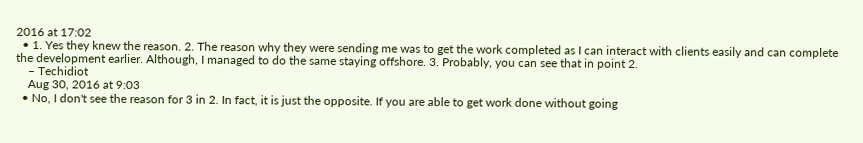2016 at 17:02
  • 1. Yes they knew the reason. 2. The reason why they were sending me was to get the work completed as I can interact with clients easily and can complete the development earlier. Although, I managed to do the same staying offshore. 3. Probably, you can see that in point 2.
    – Techidiot
    Aug 30, 2016 at 9:03
  • No, I don't see the reason for 3 in 2. In fact, it is just the opposite. If you are able to get work done without going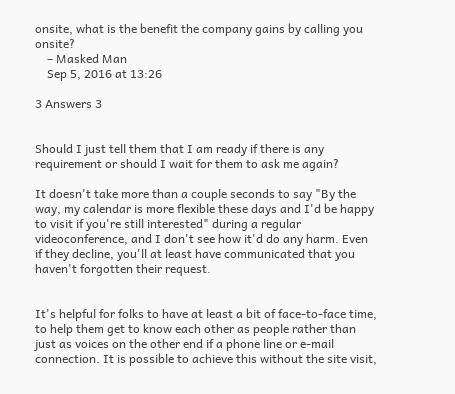onsite, what is the benefit the company gains by calling you onsite?
    – Masked Man
    Sep 5, 2016 at 13:26

3 Answers 3


Should I just tell them that I am ready if there is any requirement or should I wait for them to ask me again?

It doesn't take more than a couple seconds to say "By the way, my calendar is more flexible these days and I'd be happy to visit if you're still interested" during a regular videoconference, and I don't see how it'd do any harm. Even if they decline, you'll at least have communicated that you haven't forgotten their request.


It's helpful for folks to have at least a bit of face-to-face time, to help them get to know each other as people rather than just as voices on the other end if a phone line or e-mail connection. It is possible to achieve this without the site visit,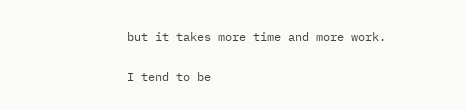but it takes more time and more work.

I tend to be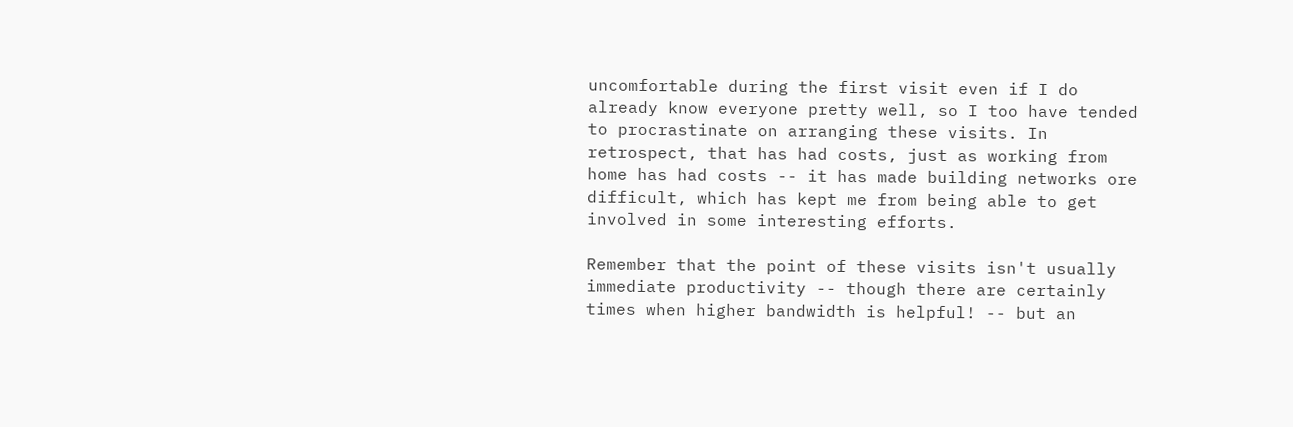uncomfortable during the first visit even if I do already know everyone pretty well, so I too have tended to procrastinate on arranging these visits. In retrospect, that has had costs, just as working from home has had costs -- it has made building networks ore difficult, which has kept me from being able to get involved in some interesting efforts.

Remember that the point of these visits isn't usually immediate productivity -- though there are certainly times when higher bandwidth is helpful! -- but an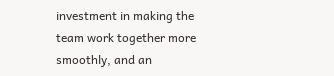investment in making the team work together more smoothly, and an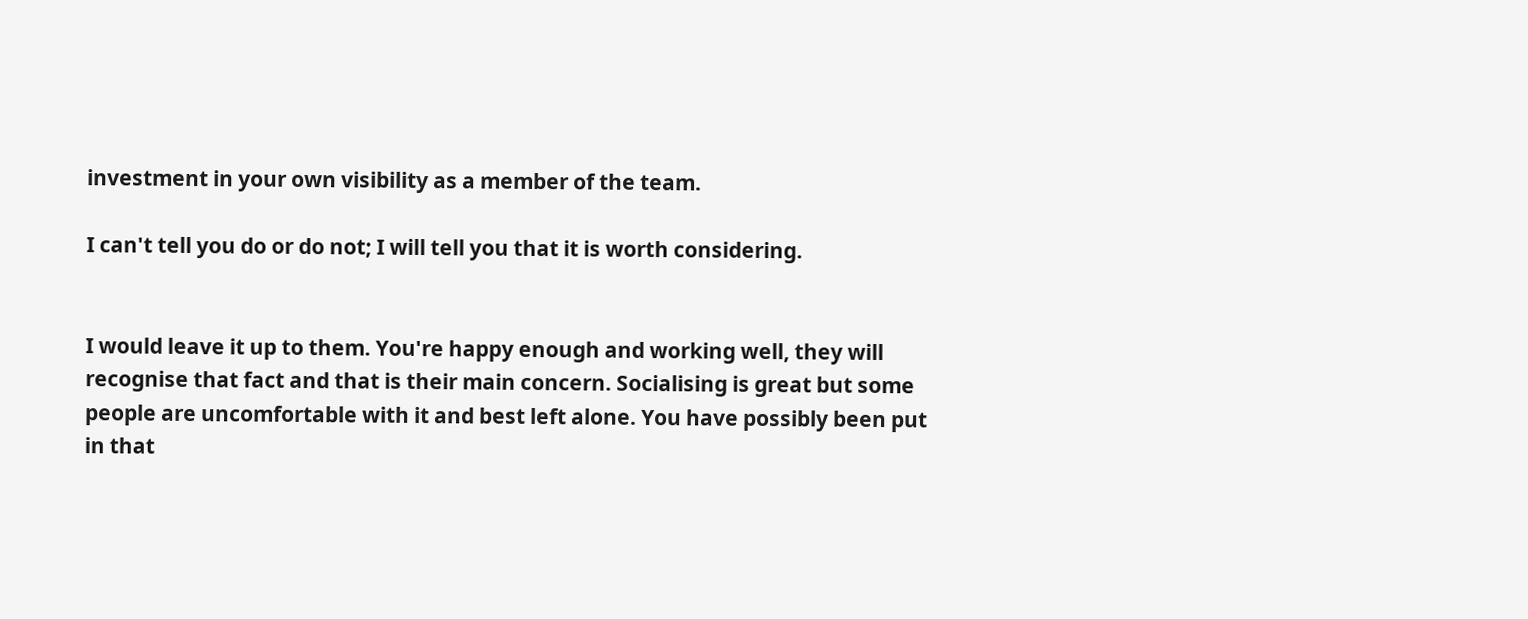investment in your own visibility as a member of the team.

I can't tell you do or do not; I will tell you that it is worth considering.


I would leave it up to them. You're happy enough and working well, they will recognise that fact and that is their main concern. Socialising is great but some people are uncomfortable with it and best left alone. You have possibly been put in that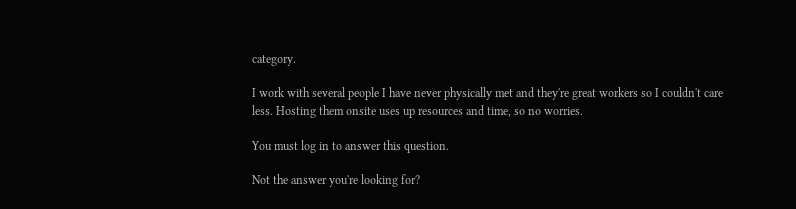category.

I work with several people I have never physically met and they're great workers so I couldn't care less. Hosting them onsite uses up resources and time, so no worries.

You must log in to answer this question.

Not the answer you're looking for?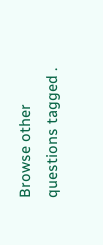Browse other questions tagged .